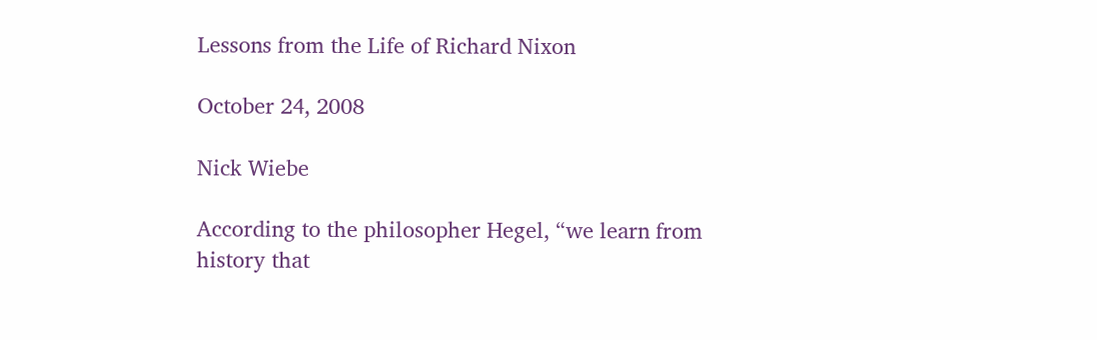Lessons from the Life of Richard Nixon

October 24, 2008

Nick Wiebe

According to the philosopher Hegel, “we learn from history that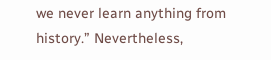we never learn anything from history.” Nevertheless,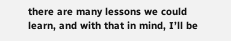there are many lessons we could learn, and with that in mind, I’ll be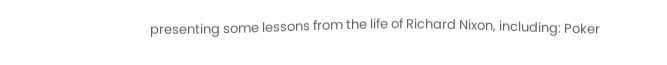presenting some lessons from the life of Richard Nixon, including: Poker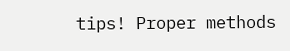tips! Proper methods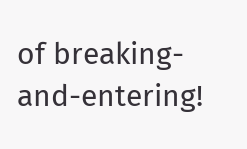of breaking-and-entering!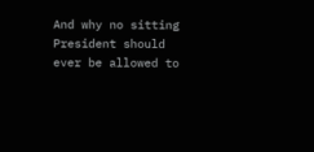And why no sitting President should ever be allowed to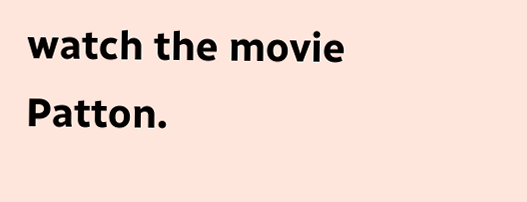watch the movie Patton.